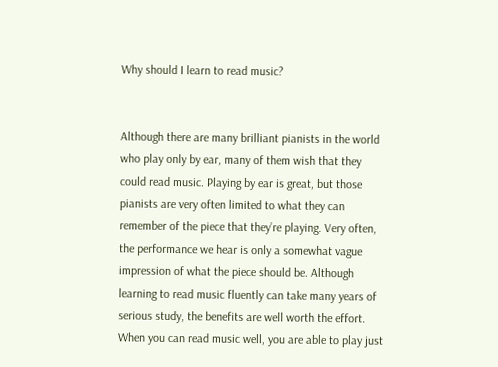Why should I learn to read music?


Although there are many brilliant pianists in the world who play only by ear, many of them wish that they could read music. Playing by ear is great, but those pianists are very often limited to what they can remember of the piece that they’re playing. Very often, the performance we hear is only a somewhat vague impression of what the piece should be. Although learning to read music fluently can take many years of serious study, the benefits are well worth the effort. When you can read music well, you are able to play just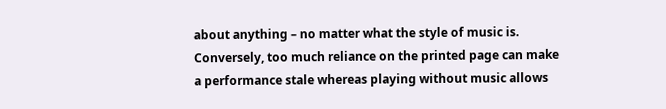about anything – no matter what the style of music is. Conversely, too much reliance on the printed page can make a performance stale whereas playing without music allows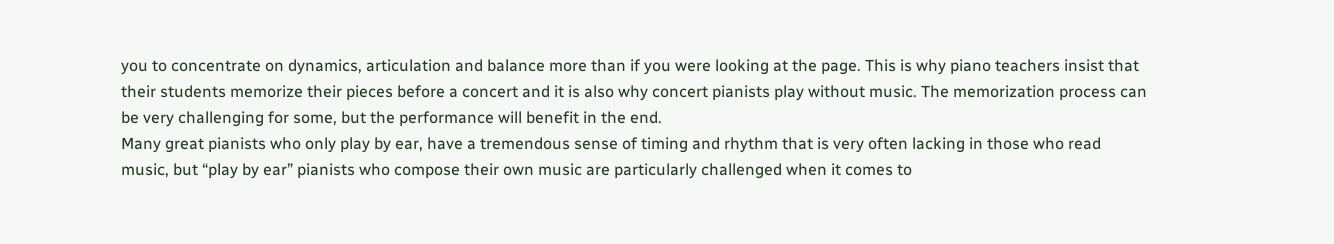you to concentrate on dynamics, articulation and balance more than if you were looking at the page. This is why piano teachers insist that their students memorize their pieces before a concert and it is also why concert pianists play without music. The memorization process can be very challenging for some, but the performance will benefit in the end.
Many great pianists who only play by ear, have a tremendous sense of timing and rhythm that is very often lacking in those who read music, but “play by ear” pianists who compose their own music are particularly challenged when it comes to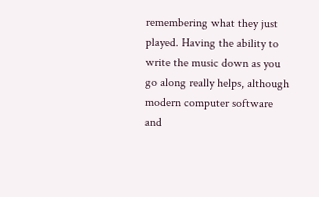remembering what they just played. Having the ability to write the music down as you go along really helps, although modern computer software and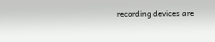recording devices are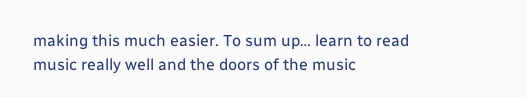making this much easier. To sum up… learn to read music really well and the doors of the music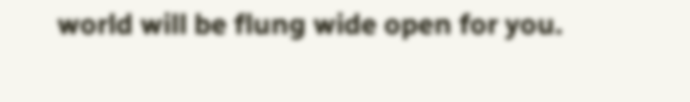world will be flung wide open for you.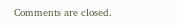Comments are closed.